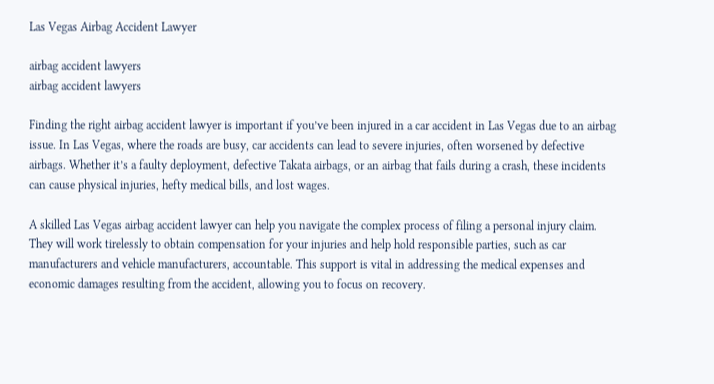Las Vegas Airbag Accident Lawyer

airbag accident lawyers
airbag accident lawyers

Finding the right airbag accident lawyer is important if you’ve been injured in a car accident in Las Vegas due to an airbag issue. In Las Vegas, where the roads are busy, car accidents can lead to severe injuries, often worsened by defective airbags. Whether it’s a faulty deployment, defective Takata airbags, or an airbag that fails during a crash, these incidents can cause physical injuries, hefty medical bills, and lost wages.

A skilled Las Vegas airbag accident lawyer can help you navigate the complex process of filing a personal injury claim. They will work tirelessly to obtain compensation for your injuries and help hold responsible parties, such as car manufacturers and vehicle manufacturers, accountable. This support is vital in addressing the medical expenses and economic damages resulting from the accident, allowing you to focus on recovery.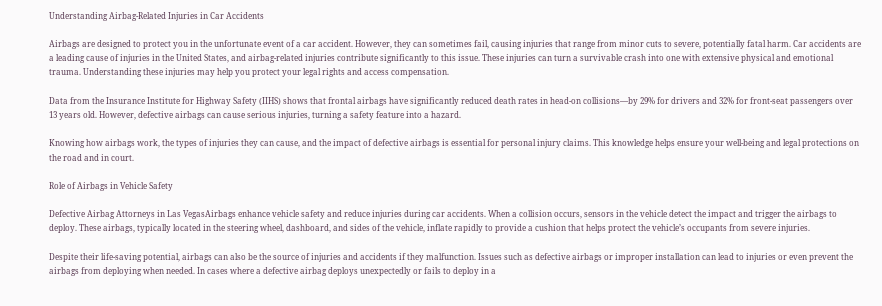Understanding Airbag-Related Injuries in Car Accidents

Airbags are designed to protect you in the unfortunate event of a car accident. However, they can sometimes fail, causing injuries that range from minor cuts to severe, potentially fatal harm. Car accidents are a leading cause of injuries in the United States, and airbag-related injuries contribute significantly to this issue. These injuries can turn a survivable crash into one with extensive physical and emotional trauma. Understanding these injuries may help you protect your legal rights and access compensation.

Data from the Insurance Institute for Highway Safety (IIHS) shows that frontal airbags have significantly reduced death rates in head-on collisions—by 29% for drivers and 32% for front-seat passengers over 13 years old. However, defective airbags can cause serious injuries, turning a safety feature into a hazard.

Knowing how airbags work, the types of injuries they can cause, and the impact of defective airbags is essential for personal injury claims. This knowledge helps ensure your well-being and legal protections on the road and in court.

Role of Airbags in Vehicle Safety

Defective Airbag Attorneys in Las VegasAirbags enhance vehicle safety and reduce injuries during car accidents. When a collision occurs, sensors in the vehicle detect the impact and trigger the airbags to deploy. These airbags, typically located in the steering wheel, dashboard, and sides of the vehicle, inflate rapidly to provide a cushion that helps protect the vehicle’s occupants from severe injuries.

Despite their life-saving potential, airbags can also be the source of injuries and accidents if they malfunction. Issues such as defective airbags or improper installation can lead to injuries or even prevent the airbags from deploying when needed. In cases where a defective airbag deploys unexpectedly or fails to deploy in a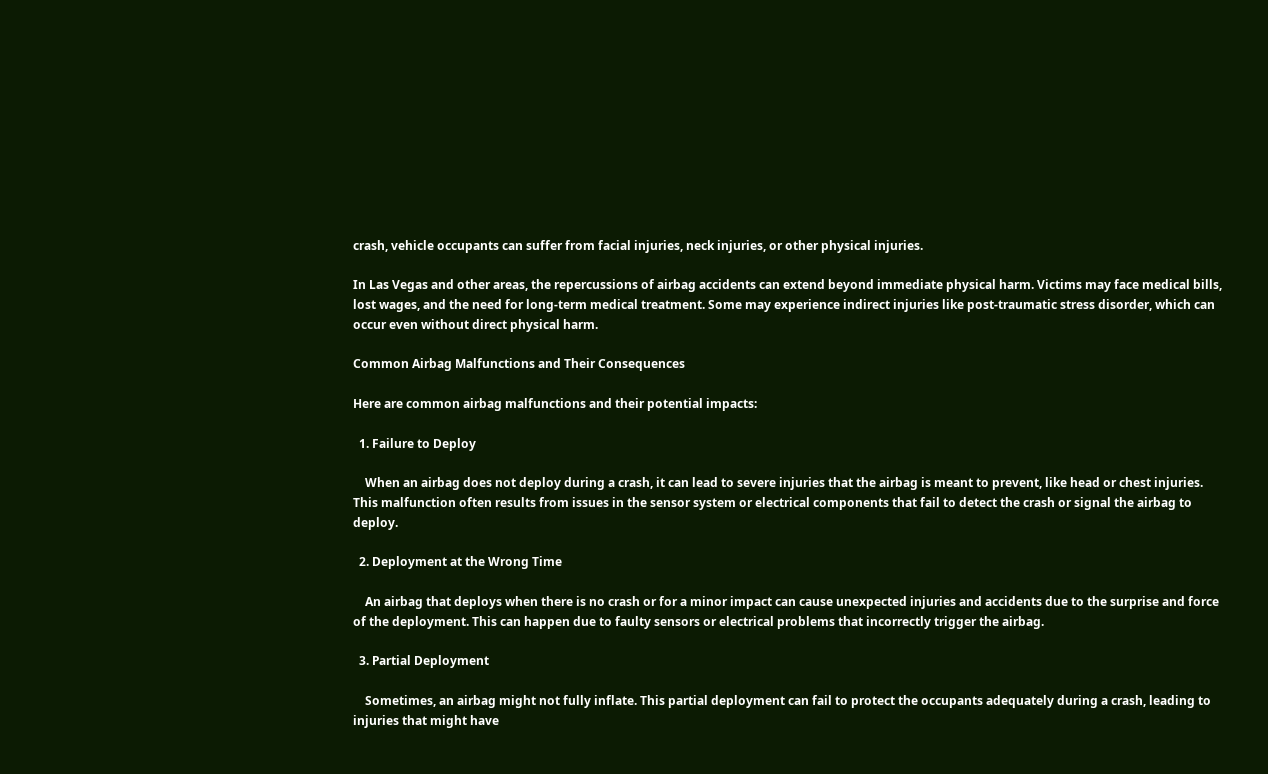crash, vehicle occupants can suffer from facial injuries, neck injuries, or other physical injuries.

In Las Vegas and other areas, the repercussions of airbag accidents can extend beyond immediate physical harm. Victims may face medical bills, lost wages, and the need for long-term medical treatment. Some may experience indirect injuries like post-traumatic stress disorder, which can occur even without direct physical harm.

Common Airbag Malfunctions and Their Consequences

Here are common airbag malfunctions and their potential impacts:

  1. Failure to Deploy

    When an airbag does not deploy during a crash, it can lead to severe injuries that the airbag is meant to prevent, like head or chest injuries. This malfunction often results from issues in the sensor system or electrical components that fail to detect the crash or signal the airbag to deploy.

  2. Deployment at the Wrong Time

    An airbag that deploys when there is no crash or for a minor impact can cause unexpected injuries and accidents due to the surprise and force of the deployment. This can happen due to faulty sensors or electrical problems that incorrectly trigger the airbag.

  3. Partial Deployment

    Sometimes, an airbag might not fully inflate. This partial deployment can fail to protect the occupants adequately during a crash, leading to injuries that might have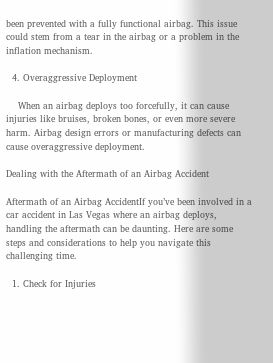been prevented with a fully functional airbag. This issue could stem from a tear in the airbag or a problem in the inflation mechanism.

  4. Overaggressive Deployment

    When an airbag deploys too forcefully, it can cause injuries like bruises, broken bones, or even more severe harm. Airbag design errors or manufacturing defects can cause overaggressive deployment.

Dealing with the Aftermath of an Airbag Accident

Aftermath of an Airbag AccidentIf you’ve been involved in a car accident in Las Vegas where an airbag deploys, handling the aftermath can be daunting. Here are some steps and considerations to help you navigate this challenging time.

  1. Check for Injuries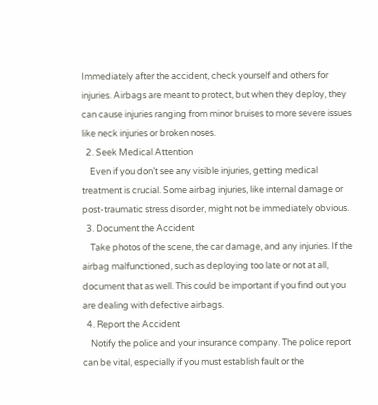Immediately after the accident, check yourself and others for injuries. Airbags are meant to protect, but when they deploy, they can cause injuries ranging from minor bruises to more severe issues like neck injuries or broken noses.
  2. Seek Medical Attention
    Even if you don’t see any visible injuries, getting medical treatment is crucial. Some airbag injuries, like internal damage or post-traumatic stress disorder, might not be immediately obvious.
  3. Document the Accident
    Take photos of the scene, the car damage, and any injuries. If the airbag malfunctioned, such as deploying too late or not at all, document that as well. This could be important if you find out you are dealing with defective airbags.
  4. Report the Accident
    Notify the police and your insurance company. The police report can be vital, especially if you must establish fault or the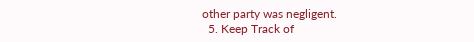other party was negligent.
  5. Keep Track of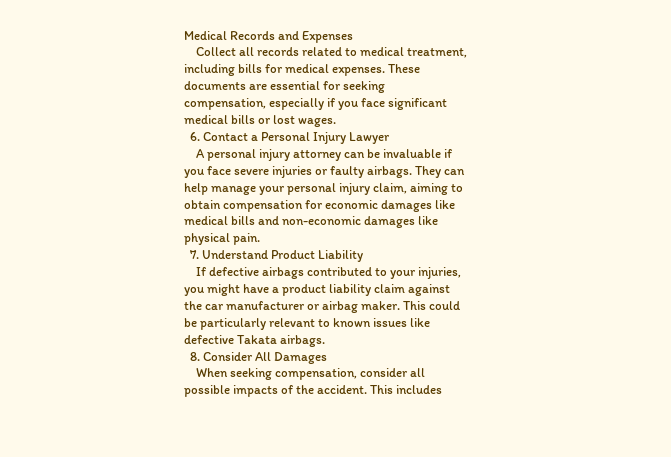Medical Records and Expenses
    Collect all records related to medical treatment, including bills for medical expenses. These documents are essential for seeking compensation, especially if you face significant medical bills or lost wages.
  6. Contact a Personal Injury Lawyer
    A personal injury attorney can be invaluable if you face severe injuries or faulty airbags. They can help manage your personal injury claim, aiming to obtain compensation for economic damages like medical bills and non-economic damages like physical pain.
  7. Understand Product Liability
    If defective airbags contributed to your injuries, you might have a product liability claim against the car manufacturer or airbag maker. This could be particularly relevant to known issues like defective Takata airbags.
  8. Consider All Damages
    When seeking compensation, consider all possible impacts of the accident. This includes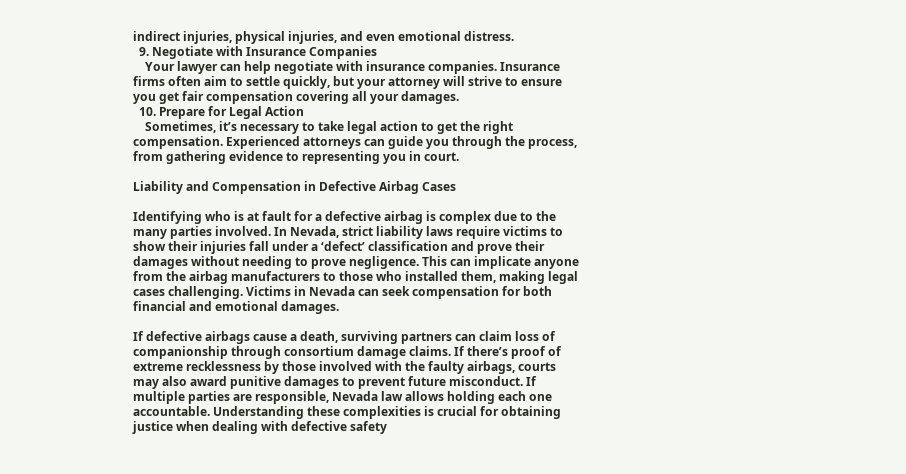indirect injuries, physical injuries, and even emotional distress.
  9. Negotiate with Insurance Companies
    Your lawyer can help negotiate with insurance companies. Insurance firms often aim to settle quickly, but your attorney will strive to ensure you get fair compensation covering all your damages.
  10. Prepare for Legal Action
    Sometimes, it’s necessary to take legal action to get the right compensation. Experienced attorneys can guide you through the process, from gathering evidence to representing you in court.

Liability and Compensation in Defective Airbag Cases

Identifying who is at fault for a defective airbag is complex due to the many parties involved. In Nevada, strict liability laws require victims to show their injuries fall under a ‘defect’ classification and prove their damages without needing to prove negligence. This can implicate anyone from the airbag manufacturers to those who installed them, making legal cases challenging. Victims in Nevada can seek compensation for both financial and emotional damages.

If defective airbags cause a death, surviving partners can claim loss of companionship through consortium damage claims. If there’s proof of extreme recklessness by those involved with the faulty airbags, courts may also award punitive damages to prevent future misconduct. If multiple parties are responsible, Nevada law allows holding each one accountable. Understanding these complexities is crucial for obtaining justice when dealing with defective safety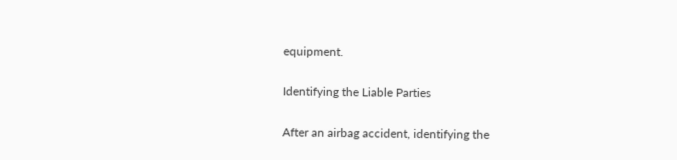equipment.

Identifying the Liable Parties

After an airbag accident, identifying the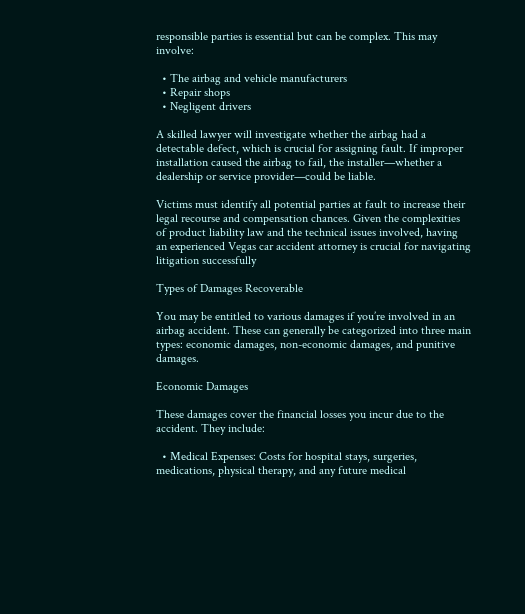responsible parties is essential but can be complex. This may involve:

  • The airbag and vehicle manufacturers
  • Repair shops
  • Negligent drivers

A skilled lawyer will investigate whether the airbag had a detectable defect, which is crucial for assigning fault. If improper installation caused the airbag to fail, the installer—whether a dealership or service provider—could be liable.

Victims must identify all potential parties at fault to increase their legal recourse and compensation chances. Given the complexities of product liability law and the technical issues involved, having an experienced Vegas car accident attorney is crucial for navigating litigation successfully

Types of Damages Recoverable

You may be entitled to various damages if you’re involved in an airbag accident. These can generally be categorized into three main types: economic damages, non-economic damages, and punitive damages.

Economic Damages

These damages cover the financial losses you incur due to the accident. They include:

  • Medical Expenses: Costs for hospital stays, surgeries, medications, physical therapy, and any future medical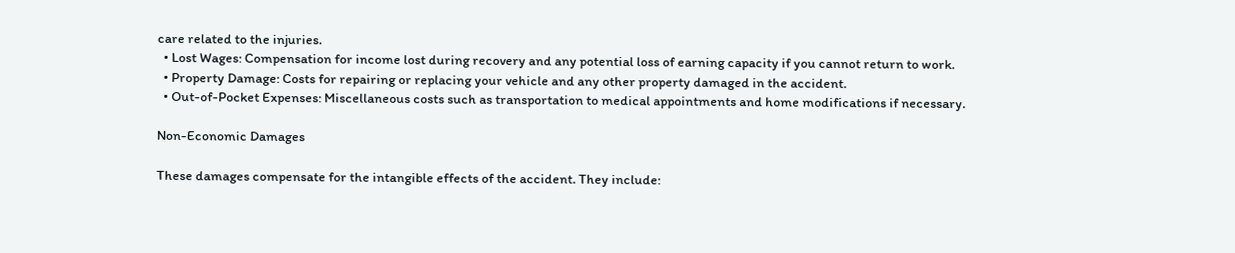care related to the injuries.
  • Lost Wages: Compensation for income lost during recovery and any potential loss of earning capacity if you cannot return to work.
  • Property Damage: Costs for repairing or replacing your vehicle and any other property damaged in the accident.
  • Out-of-Pocket Expenses: Miscellaneous costs such as transportation to medical appointments and home modifications if necessary.

Non-Economic Damages

These damages compensate for the intangible effects of the accident. They include: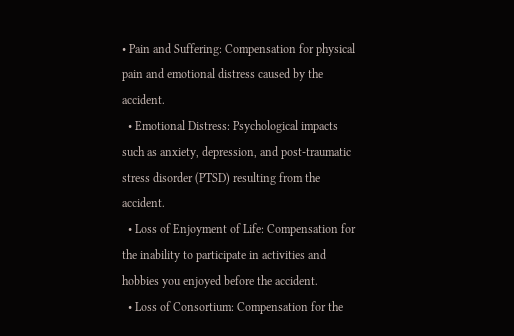• Pain and Suffering: Compensation for physical pain and emotional distress caused by the accident.
  • Emotional Distress: Psychological impacts such as anxiety, depression, and post-traumatic stress disorder (PTSD) resulting from the accident.
  • Loss of Enjoyment of Life: Compensation for the inability to participate in activities and hobbies you enjoyed before the accident.
  • Loss of Consortium: Compensation for the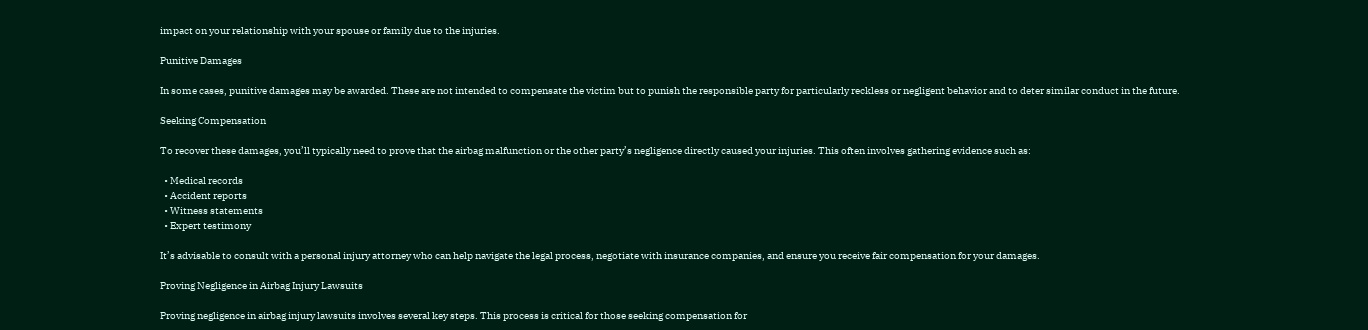impact on your relationship with your spouse or family due to the injuries.

Punitive Damages

In some cases, punitive damages may be awarded. These are not intended to compensate the victim but to punish the responsible party for particularly reckless or negligent behavior and to deter similar conduct in the future.

Seeking Compensation

To recover these damages, you’ll typically need to prove that the airbag malfunction or the other party’s negligence directly caused your injuries. This often involves gathering evidence such as:

  • Medical records
  • Accident reports
  • Witness statements
  • Expert testimony

It’s advisable to consult with a personal injury attorney who can help navigate the legal process, negotiate with insurance companies, and ensure you receive fair compensation for your damages.

Proving Negligence in Airbag Injury Lawsuits

Proving negligence in airbag injury lawsuits involves several key steps. This process is critical for those seeking compensation for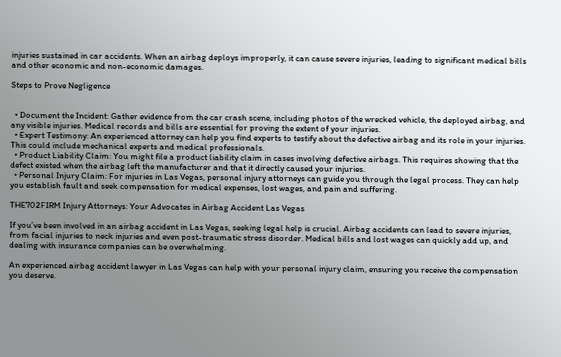injuries sustained in car accidents. When an airbag deploys improperly, it can cause severe injuries, leading to significant medical bills and other economic and non-economic damages.

Steps to Prove Negligence


  • Document the Incident: Gather evidence from the car crash scene, including photos of the wrecked vehicle, the deployed airbag, and any visible injuries. Medical records and bills are essential for proving the extent of your injuries.
  • Expert Testimony: An experienced attorney can help you find experts to testify about the defective airbag and its role in your injuries. This could include mechanical experts and medical professionals.
  • Product Liability Claim: You might file a product liability claim in cases involving defective airbags. This requires showing that the defect existed when the airbag left the manufacturer and that it directly caused your injuries.
  • Personal Injury Claim: For injuries in Las Vegas, personal injury attorneys can guide you through the legal process. They can help you establish fault and seek compensation for medical expenses, lost wages, and pain and suffering.

THE702FIRM Injury Attorneys: Your Advocates in Airbag Accident Las Vegas

If you’ve been involved in an airbag accident in Las Vegas, seeking legal help is crucial. Airbag accidents can lead to severe injuries, from facial injuries to neck injuries and even post-traumatic stress disorder. Medical bills and lost wages can quickly add up, and dealing with insurance companies can be overwhelming.

An experienced airbag accident lawyer in Las Vegas can help with your personal injury claim, ensuring you receive the compensation you deserve.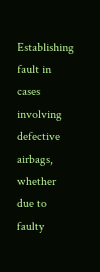Establishing fault in cases involving defective airbags, whether due to faulty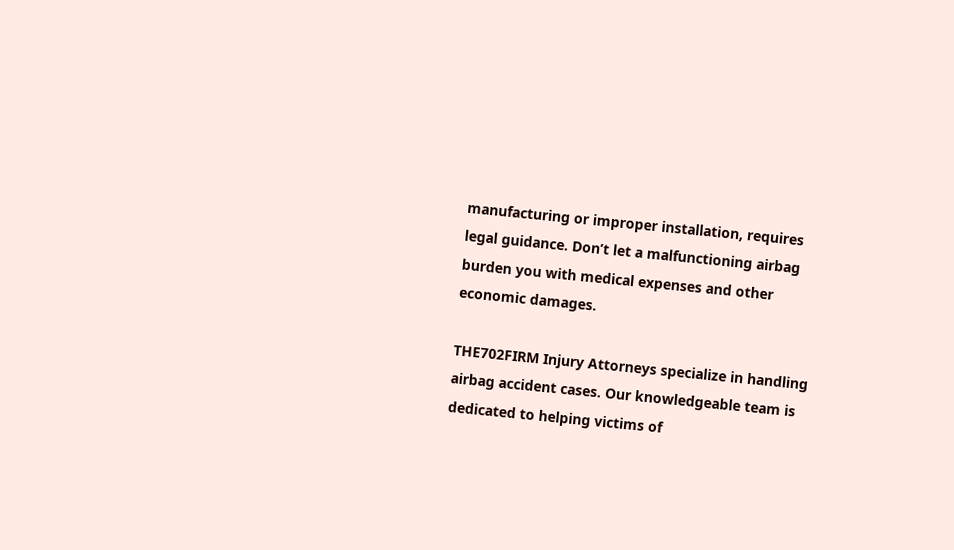manufacturing or improper installation, requires legal guidance. Don’t let a malfunctioning airbag burden you with medical expenses and other economic damages.

THE702FIRM Injury Attorneys specialize in handling airbag accident cases. Our knowledgeable team is dedicated to helping victims of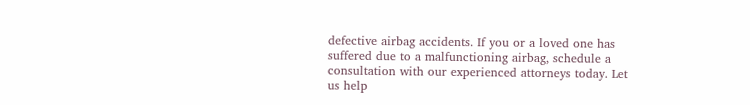defective airbag accidents. If you or a loved one has suffered due to a malfunctioning airbag, schedule a consultation with our experienced attorneys today. Let us help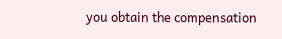you obtain the compensation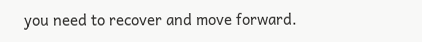you need to recover and move forward.